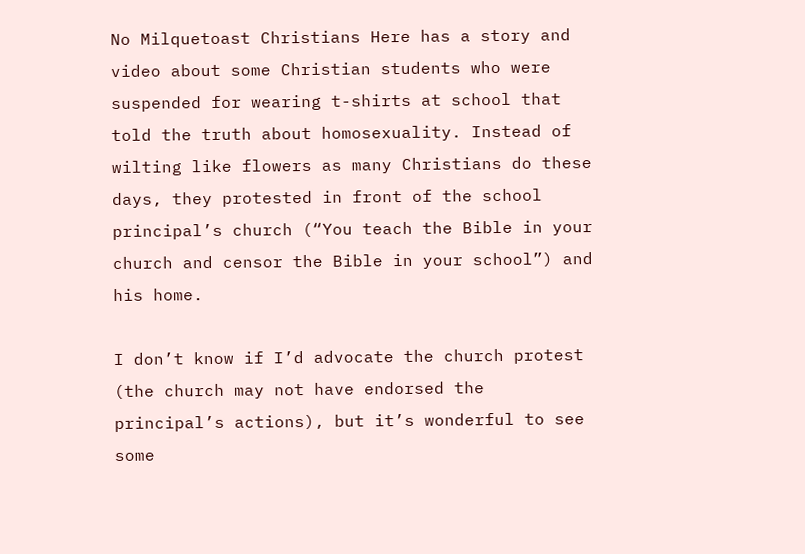No Milquetoast Christians Here has a story and video about some Christian students who were suspended for wearing t-shirts at school that told the truth about homosexuality. Instead of wilting like flowers as many Christians do these days, they protested in front of the school principal’s church (“You teach the Bible in your church and censor the Bible in your school”) and his home.

I don’t know if I’d advocate the church protest (the church may not have endorsed the principal’s actions), but it’s wonderful to see some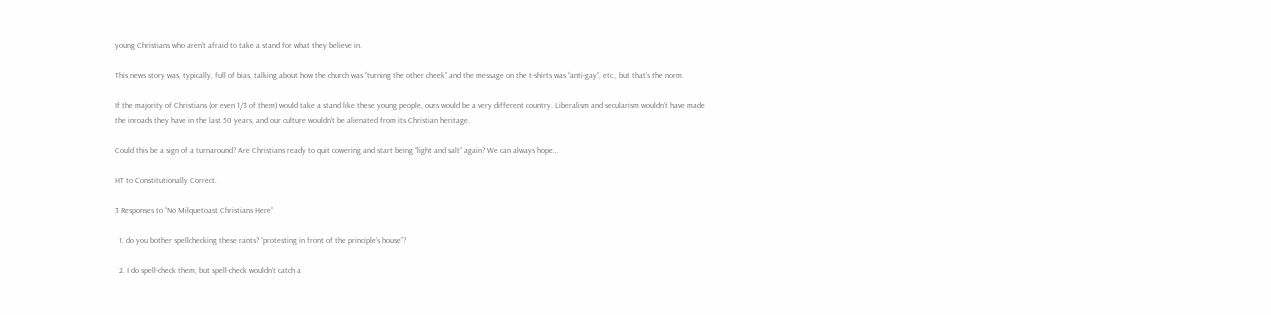young Christians who aren’t afraid to take a stand for what they believe in.

This news story was, typically, full of bias, talking about how the church was “turning the other cheek” and the message on the t-shirts was “anti-gay”, etc., but that’s the norm.

If the majority of Christians (or even 1/3 of them) would take a stand like these young people, ours would be a very different country. Liberalism and secularism wouldn’t have made the inroads they have in the last 50 years, and our culture wouldn’t be alienated from its Christian heritage.

Could this be a sign of a turnaround? Are Christians ready to quit cowering and start being “light and salt” again? We can always hope…

HT to Constitutionally Correct.

3 Responses to “No Milquetoast Christians Here”

  1. do you bother spellchecking these rants? “protesting in front of the principle’s house”?

  2. I do spell-check them, but spell-check wouldn’t catch a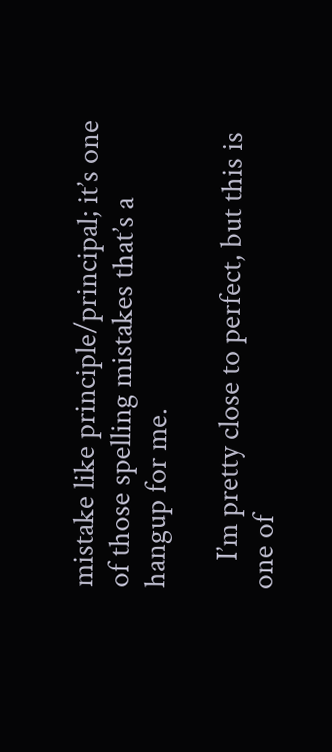mistake like principle/principal; it’s one of those spelling mistakes that’s a hangup for me.

    I’m pretty close to perfect, but this is one of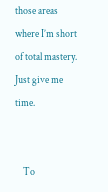those areas where I’m short of total mastery. Just give me time.


    To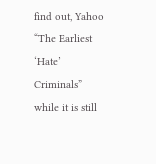find out, Yahoo “The Earliest ‘Hate’ Criminals” while it is still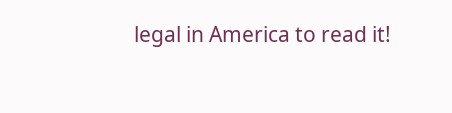legal in America to read it!